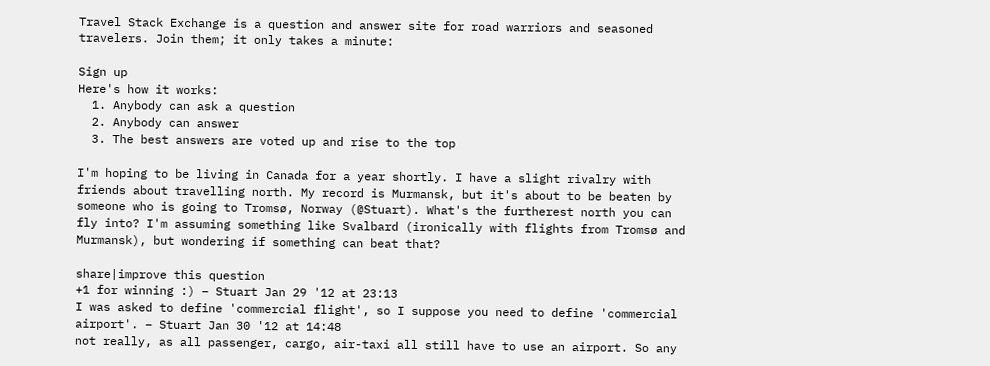Travel Stack Exchange is a question and answer site for road warriors and seasoned travelers. Join them; it only takes a minute:

Sign up
Here's how it works:
  1. Anybody can ask a question
  2. Anybody can answer
  3. The best answers are voted up and rise to the top

I'm hoping to be living in Canada for a year shortly. I have a slight rivalry with friends about travelling north. My record is Murmansk, but it's about to be beaten by someone who is going to Tromsø, Norway (@Stuart). What's the furtherest north you can fly into? I'm assuming something like Svalbard (ironically with flights from Tromsø and Murmansk), but wondering if something can beat that?

share|improve this question
+1 for winning :) – Stuart Jan 29 '12 at 23:13
I was asked to define 'commercial flight', so I suppose you need to define 'commercial airport'. – Stuart Jan 30 '12 at 14:48
not really, as all passenger, cargo, air-taxi all still have to use an airport. So any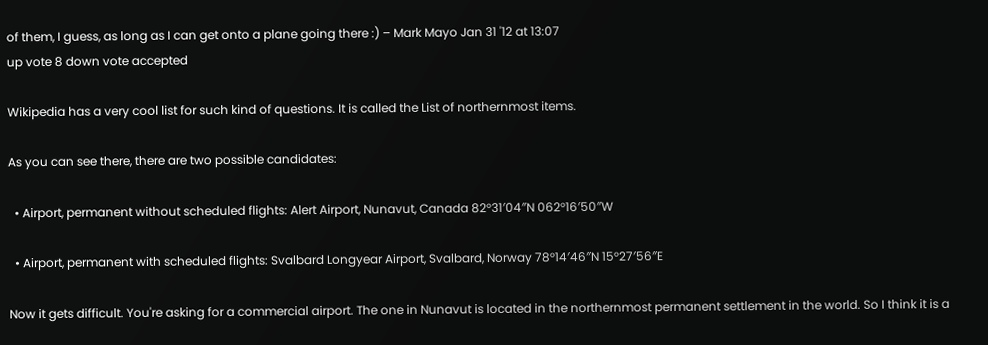of them, I guess, as long as I can get onto a plane going there :) – Mark Mayo Jan 31 '12 at 13:07
up vote 8 down vote accepted

Wikipedia has a very cool list for such kind of questions. It is called the List of northernmost items.

As you can see there, there are two possible candidates:

  • Airport, permanent without scheduled flights: Alert Airport, Nunavut, Canada 82°31′04″N 062°16′50″W

  • Airport, permanent with scheduled flights: Svalbard Longyear Airport, Svalbard, Norway 78°14′46″N 15°27′56″E

Now it gets difficult. You're asking for a commercial airport. The one in Nunavut is located in the northernmost permanent settlement in the world. So I think it is a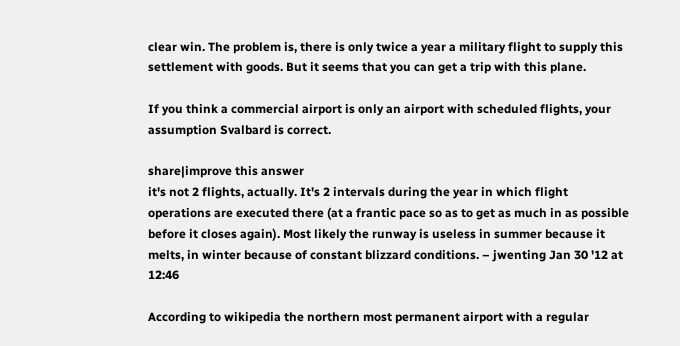clear win. The problem is, there is only twice a year a military flight to supply this settlement with goods. But it seems that you can get a trip with this plane.

If you think a commercial airport is only an airport with scheduled flights, your assumption Svalbard is correct.

share|improve this answer
it's not 2 flights, actually. It's 2 intervals during the year in which flight operations are executed there (at a frantic pace so as to get as much in as possible before it closes again). Most likely the runway is useless in summer because it melts, in winter because of constant blizzard conditions. – jwenting Jan 30 '12 at 12:46

According to wikipedia the northern most permanent airport with a regular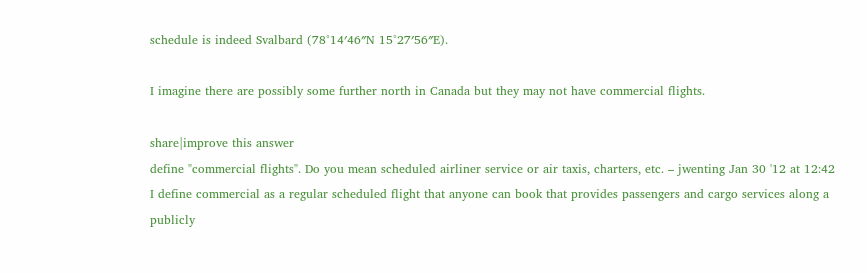schedule is indeed Svalbard (78°14′46″N 15°27′56″E).

I imagine there are possibly some further north in Canada but they may not have commercial flights.

share|improve this answer
define "commercial flights". Do you mean scheduled airliner service or air taxis, charters, etc. – jwenting Jan 30 '12 at 12:42
I define commercial as a regular scheduled flight that anyone can book that provides passengers and cargo services along a publicly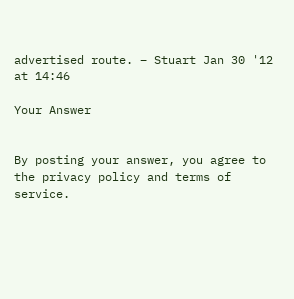advertised route. – Stuart Jan 30 '12 at 14:46

Your Answer


By posting your answer, you agree to the privacy policy and terms of service.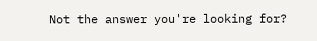Not the answer you're looking for?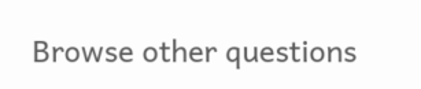Browse other questions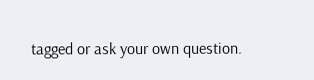tagged or ask your own question.